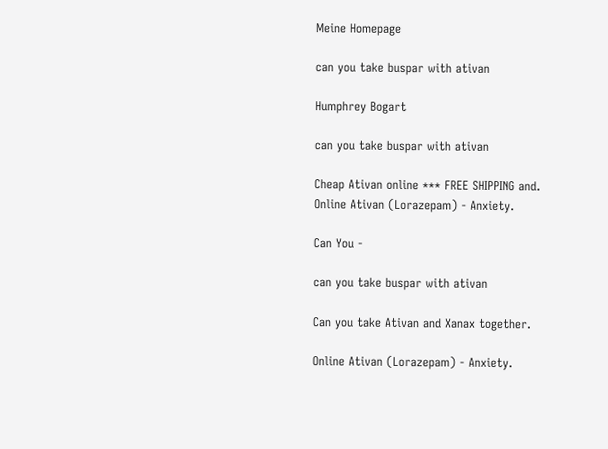Meine Homepage

can you take buspar with ativan

Humphrey Bogart

can you take buspar with ativan

Cheap Ativan online *** FREE SHIPPING and. Online Ativan (Lorazepam) - Anxiety.

Can You -

can you take buspar with ativan

Can you take Ativan and Xanax together.

Online Ativan (Lorazepam) - Anxiety.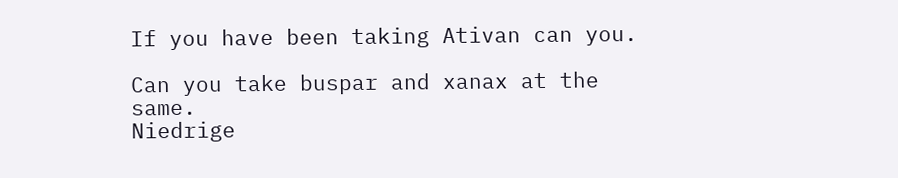If you have been taking Ativan can you.

Can you take buspar and xanax at the same.
Niedrige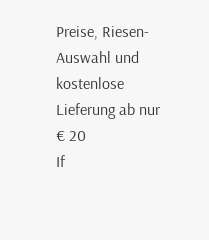Preise, Riesen-Auswahl und kostenlose Lieferung ab nur € 20
If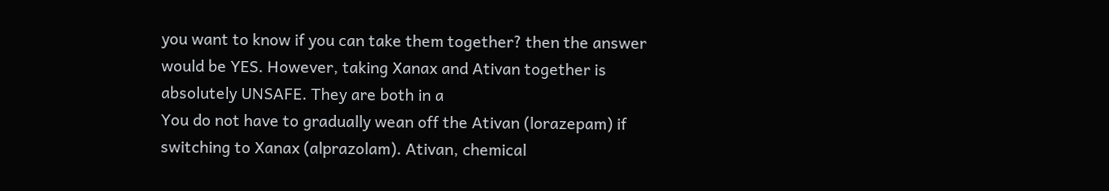you want to know if you can take them together? then the answer would be YES. However, taking Xanax and Ativan together is absolutely UNSAFE. They are both in a
You do not have to gradually wean off the Ativan (lorazepam) if switching to Xanax (alprazolam). Ativan, chemical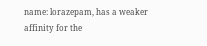name: lorazepam, has a weaker affinity for the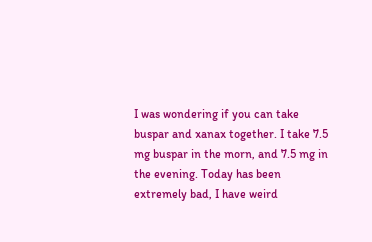I was wondering if you can take buspar and xanax together. I take 7.5 mg buspar in the morn, and 7.5 mg in the evening. Today has been extremely bad, I have weird